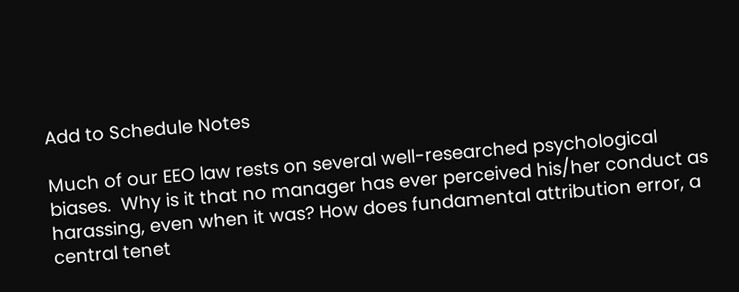Add to Schedule Notes

Much of our EEO law rests on several well-researched psychological biases.  Why is it that no manager has ever perceived his/her conduct as harassing, even when it was? How does fundamental attribution error, a central tenet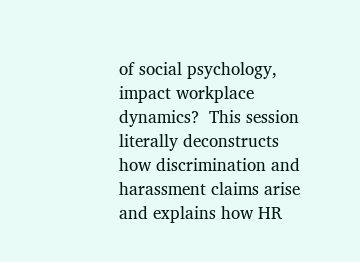of social psychology, impact workplace dynamics?  This session literally deconstructs how discrimination and harassment claims arise and explains how HR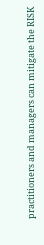practitioners and managers can mitigate the RISK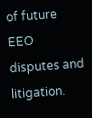of future EEO disputes and litigation.